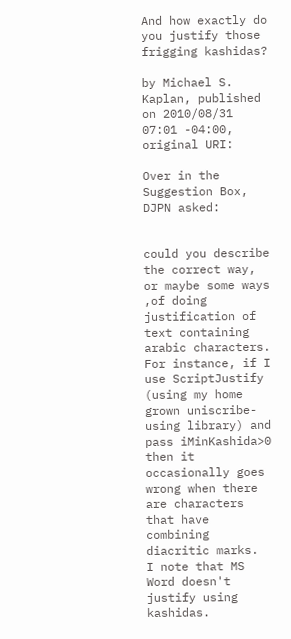And how exactly do you justify those frigging kashidas?

by Michael S. Kaplan, published on 2010/08/31 07:01 -04:00, original URI:

Over in the Suggestion Box, DJPN asked:


could you describe the correct way, or maybe some ways ,of doing justification of text containing arabic characters.  For instance, if I use ScriptJustify (using my home grown uniscribe-using library) and pass iMinKashida>0 then it occasionally goes wrong when there are characters that have combining diacritic marks.  I note that MS Word doesn't justify using kashidas.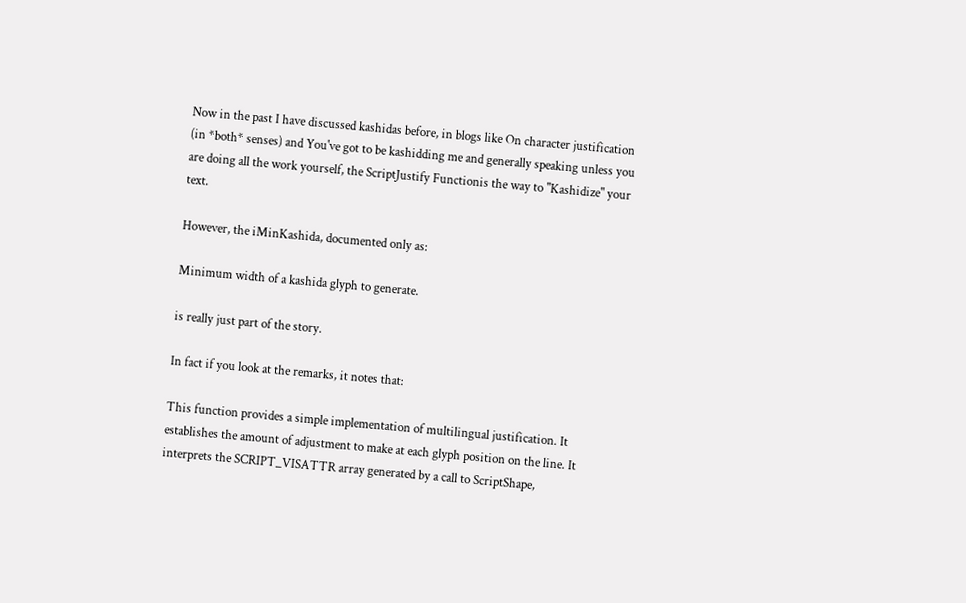Now in the past I have discussed kashidas before, in blogs like On character justification (in *both* senses) and You've got to be kashidding me and generally speaking unless you are doing all the work yourself, the ScriptJustify Functionis the way to "Kashidize" your text.

However, the iMinKashida, documented only as:

Minimum width of a kashida glyph to generate.

is really just part of the story.

In fact if you look at the remarks, it notes that:

This function provides a simple implementation of multilingual justification. It establishes the amount of adjustment to make at each glyph position on the line. It interprets the SCRIPT_VISATTR array generated by a call to ScriptShape,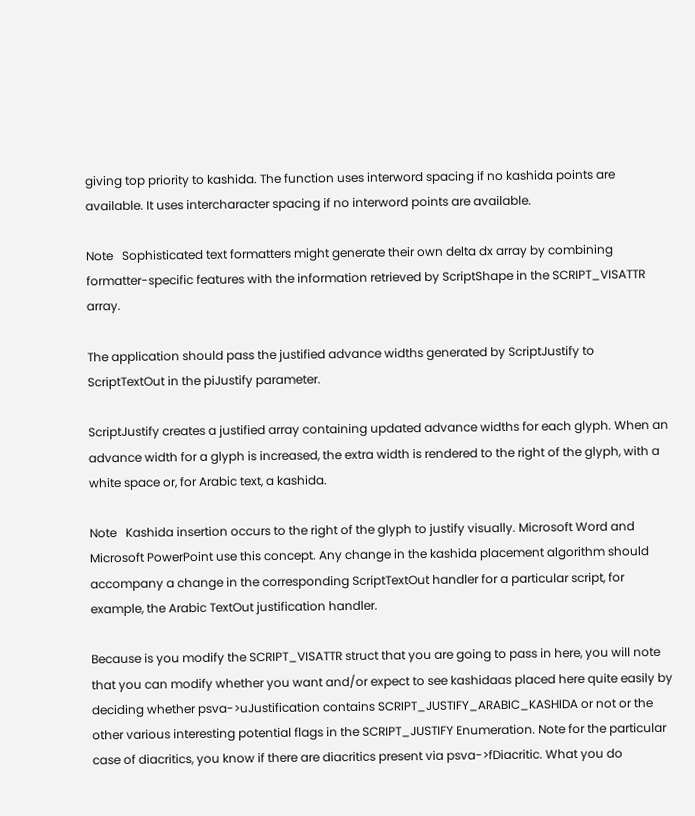giving top priority to kashida. The function uses interword spacing if no kashida points are available. It uses intercharacter spacing if no interword points are available.

Note   Sophisticated text formatters might generate their own delta dx array by combining formatter-specific features with the information retrieved by ScriptShape in the SCRIPT_VISATTR array.

The application should pass the justified advance widths generated by ScriptJustify to ScriptTextOut in the piJustify parameter.

ScriptJustify creates a justified array containing updated advance widths for each glyph. When an advance width for a glyph is increased, the extra width is rendered to the right of the glyph, with a white space or, for Arabic text, a kashida.

Note   Kashida insertion occurs to the right of the glyph to justify visually. Microsoft Word and Microsoft PowerPoint use this concept. Any change in the kashida placement algorithm should accompany a change in the corresponding ScriptTextOut handler for a particular script, for example, the Arabic TextOut justification handler.

Because is you modify the SCRIPT_VISATTR struct that you are going to pass in here, you will note that you can modify whether you want and/or expect to see kashidaas placed here quite easily by deciding whether psva->uJustification contains SCRIPT_JUSTIFY_ARABIC_KASHIDA or not or the other various interesting potential flags in the SCRIPT_JUSTIFY Enumeration. Note for the particular case of diacritics, you know if there are diacritics present via psva->fDiacritic. What you do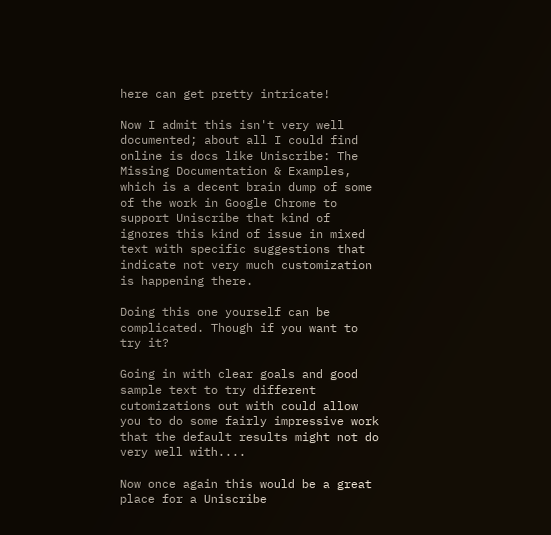here can get pretty intricate!

Now I admit this isn't very well documented; about all I could find online is docs like Uniscribe: The Missing Documentation & Examples, which is a decent brain dump of some of the work in Google Chrome to support Uniscribe that kind of ignores this kind of issue in mixed text with specific suggestions that indicate not very much customization is happening there.

Doing this one yourself can be complicated. Though if you want to try it?

Going in with clear goals and good sample text to try different cutomizations out with could allow you to do some fairly impressive work that the default results might not do very well with....

Now once again this would be a great place for a Uniscribe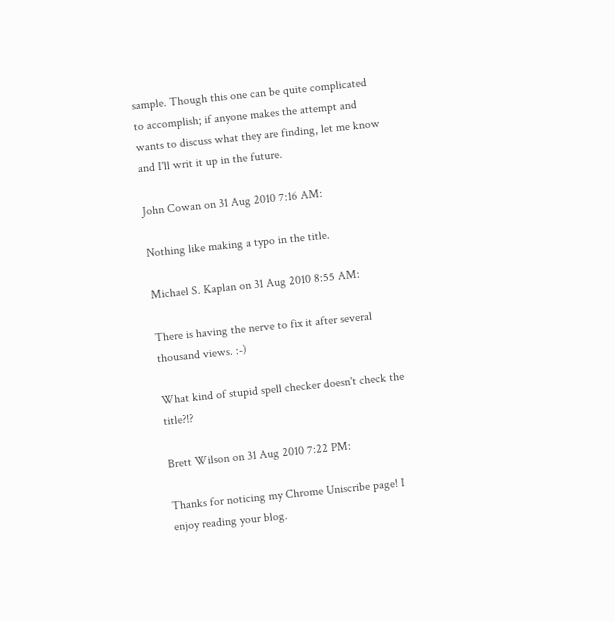sample. Though this one can be quite complicated to accomplish; if anyone makes the attempt and wants to discuss what they are finding, let me know and I'll writ it up in the future.

John Cowan on 31 Aug 2010 7:16 AM:

Nothing like making a typo in the title.

Michael S. Kaplan on 31 Aug 2010 8:55 AM:

There is having the nerve to fix it after several thousand views. :-)

What kind of stupid spell checker doesn't check the title?!?

Brett Wilson on 31 Aug 2010 7:22 PM:

Thanks for noticing my Chrome Uniscribe page! I enjoy reading your blog.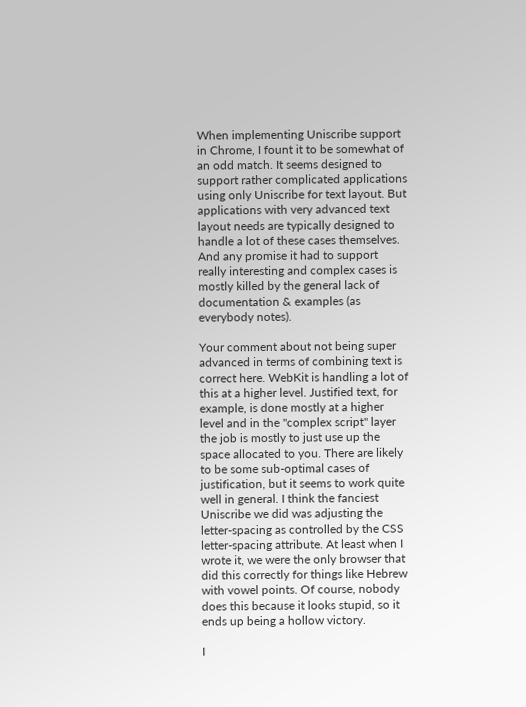When implementing Uniscribe support in Chrome, I fount it to be somewhat of an odd match. It seems designed to support rather complicated applications using only Uniscribe for text layout. But applications with very advanced text layout needs are typically designed to handle a lot of these cases themselves. And any promise it had to support really interesting and complex cases is mostly killed by the general lack of documentation & examples (as everybody notes).

Your comment about not being super advanced in terms of combining text is correct here. WebKit is handling a lot of this at a higher level. Justified text, for example, is done mostly at a higher level and in the "complex script" layer the job is mostly to just use up the space allocated to you. There are likely to be some sub-optimal cases of justification, but it seems to work quite well in general. I think the fanciest Uniscribe we did was adjusting the letter-spacing as controlled by the CSS letter-spacing attribute. At least when I wrote it, we were the only browser that did this correctly for things like Hebrew with vowel points. Of course, nobody does this because it looks stupid, so it ends up being a hollow victory.

I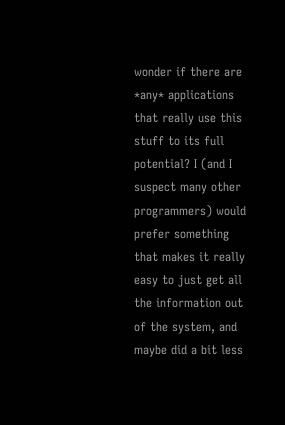wonder if there are *any* applications that really use this stuff to its full potential? I (and I suspect many other programmers) would prefer something that makes it really easy to just get all the information out of the system, and maybe did a bit less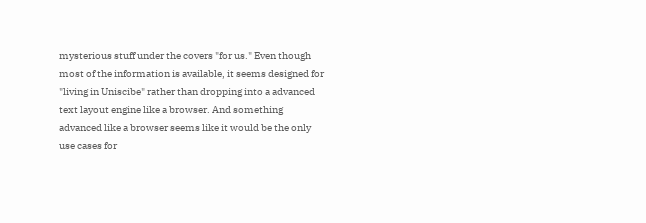mysterious stuff under the covers "for us." Even though most of the information is available, it seems designed for "living in Uniscibe" rather than dropping into a advanced text layout engine like a browser. And something advanced like a browser seems like it would be the only use cases for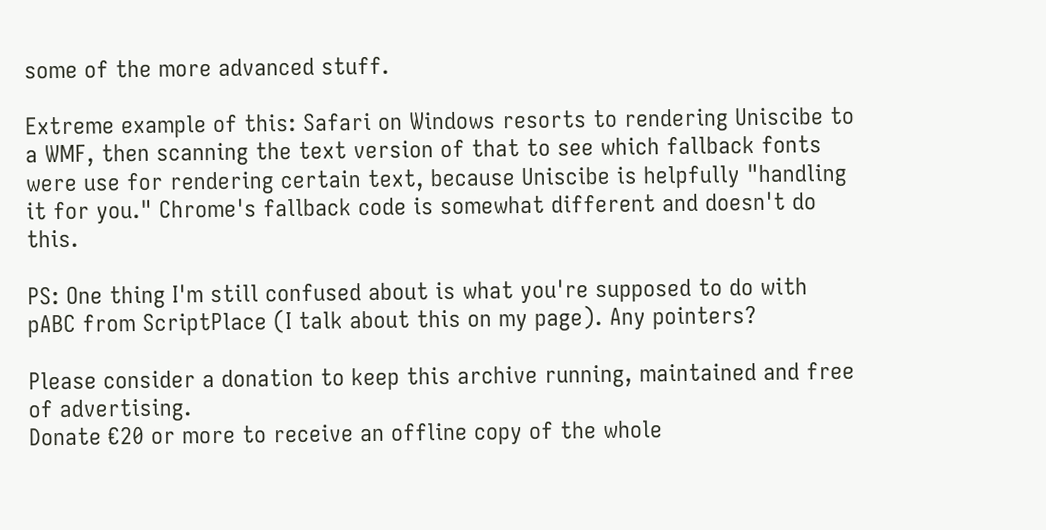some of the more advanced stuff.

Extreme example of this: Safari on Windows resorts to rendering Uniscibe to a WMF, then scanning the text version of that to see which fallback fonts were use for rendering certain text, because Uniscibe is helpfully "handling it for you." Chrome's fallback code is somewhat different and doesn't do this.

PS: One thing I'm still confused about is what you're supposed to do with pABC from ScriptPlace (I talk about this on my page). Any pointers?

Please consider a donation to keep this archive running, maintained and free of advertising.
Donate €20 or more to receive an offline copy of the whole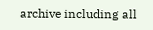archive including all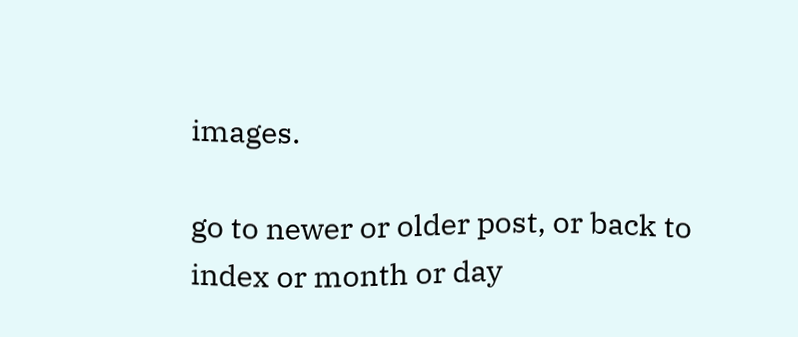images.

go to newer or older post, or back to index or month or day